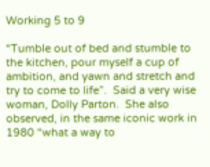Working 5 to 9

“Tumble out of bed and stumble to the kitchen, pour myself a cup of ambition, and yawn and stretch and try to come to life”.  Said a very wise woman, Dolly Parton.  She also observed, in the same iconic work in 1980 “what a way to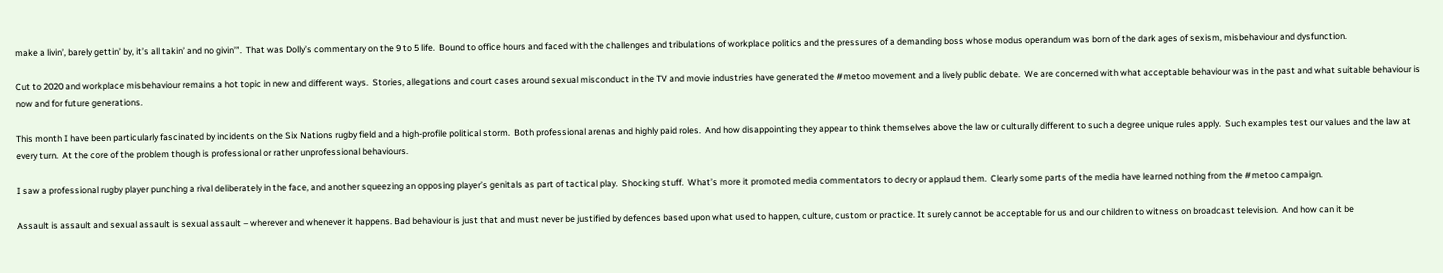make a livin’, barely gettin’ by, it’s all takin’ and no givin’”.  That was Dolly’s commentary on the 9 to 5 life.  Bound to office hours and faced with the challenges and tribulations of workplace politics and the pressures of a demanding boss whose modus operandum was born of the dark ages of sexism, misbehaviour and dysfunction.

Cut to 2020 and workplace misbehaviour remains a hot topic in new and different ways.  Stories, allegations and court cases around sexual misconduct in the TV and movie industries have generated the #metoo movement and a lively public debate.  We are concerned with what acceptable behaviour was in the past and what suitable behaviour is now and for future generations.

This month I have been particularly fascinated by incidents on the Six Nations rugby field and a high-profile political storm.  Both professional arenas and highly paid roles.  And how disappointing they appear to think themselves above the law or culturally different to such a degree unique rules apply.  Such examples test our values and the law at every turn.  At the core of the problem though is professional or rather unprofessional behaviours.

I saw a professional rugby player punching a rival deliberately in the face, and another squeezing an opposing player’s genitals as part of tactical play.  Shocking stuff.  What’s more it promoted media commentators to decry or applaud them.  Clearly some parts of the media have learned nothing from the #metoo campaign.

Assault is assault and sexual assault is sexual assault – wherever and whenever it happens. Bad behaviour is just that and must never be justified by defences based upon what used to happen, culture, custom or practice. It surely cannot be acceptable for us and our children to witness on broadcast television.  And how can it be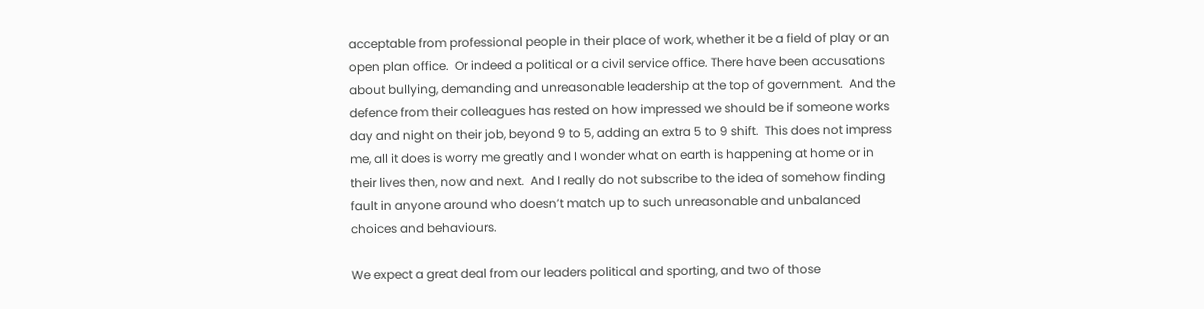acceptable from professional people in their place of work, whether it be a field of play or an open plan office.  Or indeed a political or a civil service office. There have been accusations about bullying, demanding and unreasonable leadership at the top of government.  And the defence from their colleagues has rested on how impressed we should be if someone works day and night on their job, beyond 9 to 5, adding an extra 5 to 9 shift.  This does not impress me, all it does is worry me greatly and I wonder what on earth is happening at home or in their lives then, now and next.  And I really do not subscribe to the idea of somehow finding fault in anyone around who doesn’t match up to such unreasonable and unbalanced choices and behaviours.

We expect a great deal from our leaders political and sporting, and two of those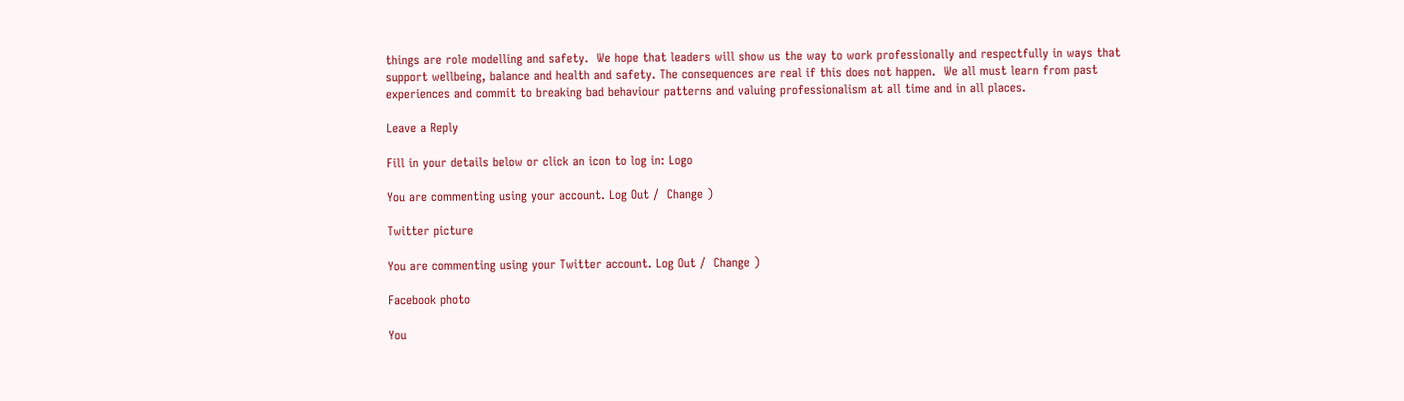things are role modelling and safety.  We hope that leaders will show us the way to work professionally and respectfully in ways that support wellbeing, balance and health and safety. The consequences are real if this does not happen.  We all must learn from past experiences and commit to breaking bad behaviour patterns and valuing professionalism at all time and in all places.

Leave a Reply

Fill in your details below or click an icon to log in: Logo

You are commenting using your account. Log Out /  Change )

Twitter picture

You are commenting using your Twitter account. Log Out /  Change )

Facebook photo

You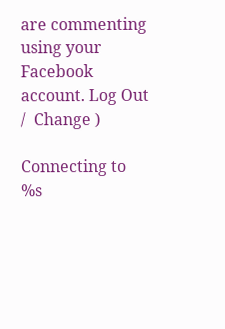are commenting using your Facebook account. Log Out /  Change )

Connecting to %s